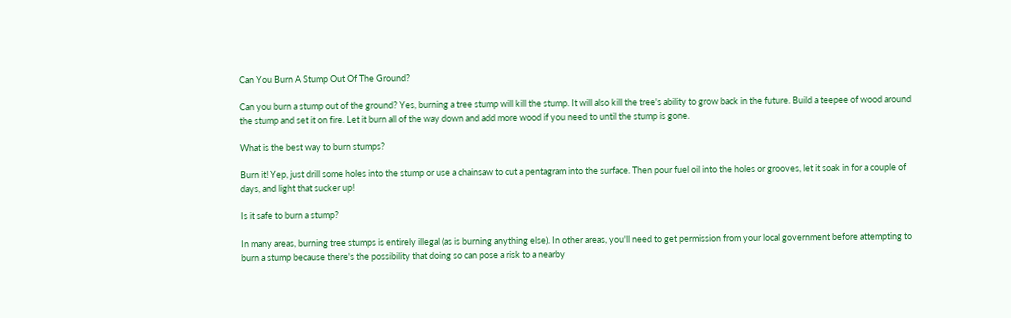Can You Burn A Stump Out Of The Ground?

Can you burn a stump out of the ground? Yes, burning a tree stump will kill the stump. It will also kill the tree's ability to grow back in the future. Build a teepee of wood around the stump and set it on fire. Let it burn all of the way down and add more wood if you need to until the stump is gone.

What is the best way to burn stumps?

Burn it! Yep, just drill some holes into the stump or use a chainsaw to cut a pentagram into the surface. Then pour fuel oil into the holes or grooves, let it soak in for a couple of days, and light that sucker up!

Is it safe to burn a stump?

In many areas, burning tree stumps is entirely illegal (as is burning anything else). In other areas, you'll need to get permission from your local government before attempting to burn a stump because there's the possibility that doing so can pose a risk to a nearby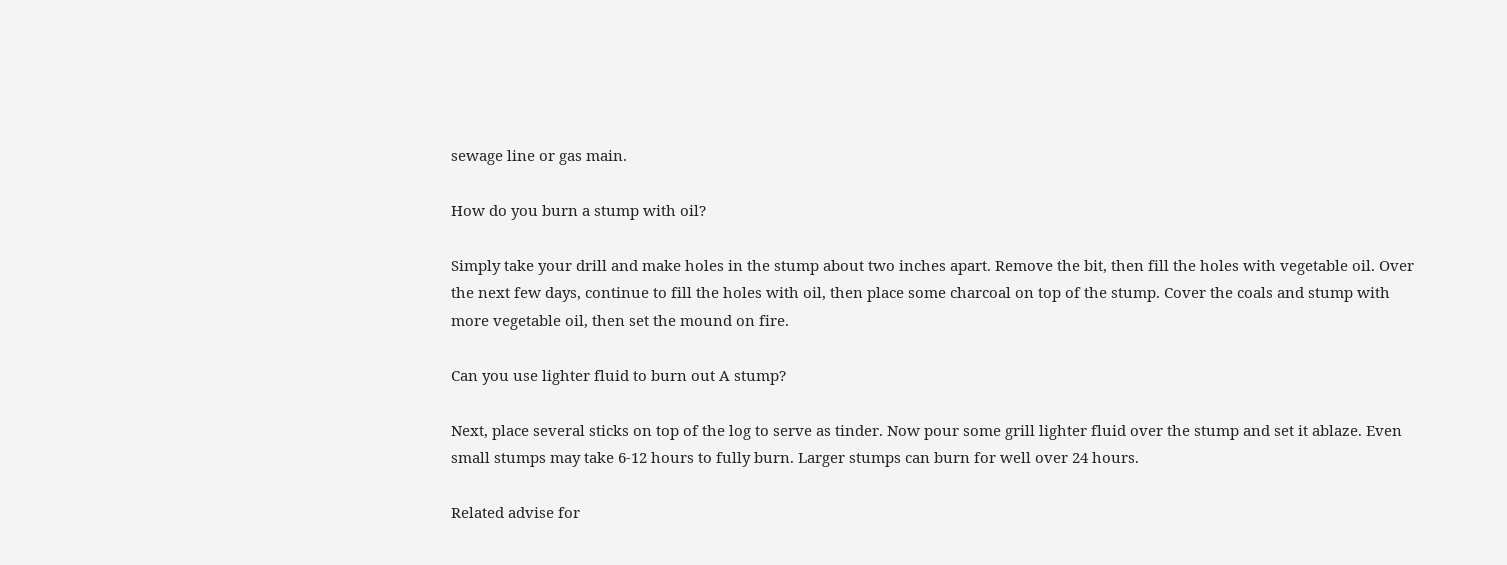sewage line or gas main.

How do you burn a stump with oil?

Simply take your drill and make holes in the stump about two inches apart. Remove the bit, then fill the holes with vegetable oil. Over the next few days, continue to fill the holes with oil, then place some charcoal on top of the stump. Cover the coals and stump with more vegetable oil, then set the mound on fire.

Can you use lighter fluid to burn out A stump?

Next, place several sticks on top of the log to serve as tinder. Now pour some grill lighter fluid over the stump and set it ablaze. Even small stumps may take 6-12 hours to fully burn. Larger stumps can burn for well over 24 hours.

Related advise for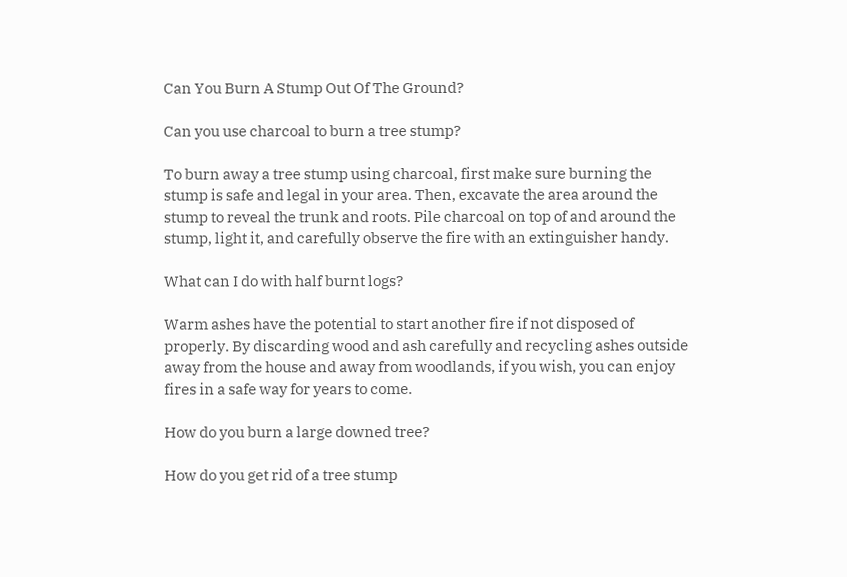Can You Burn A Stump Out Of The Ground?

Can you use charcoal to burn a tree stump?

To burn away a tree stump using charcoal, first make sure burning the stump is safe and legal in your area. Then, excavate the area around the stump to reveal the trunk and roots. Pile charcoal on top of and around the stump, light it, and carefully observe the fire with an extinguisher handy.

What can I do with half burnt logs?

Warm ashes have the potential to start another fire if not disposed of properly. By discarding wood and ash carefully and recycling ashes outside away from the house and away from woodlands, if you wish, you can enjoy fires in a safe way for years to come.

How do you burn a large downed tree?

How do you get rid of a tree stump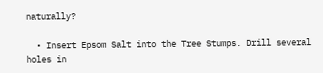naturally?

  • Insert Epsom Salt into the Tree Stumps. Drill several holes in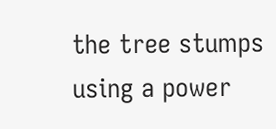the tree stumps using a power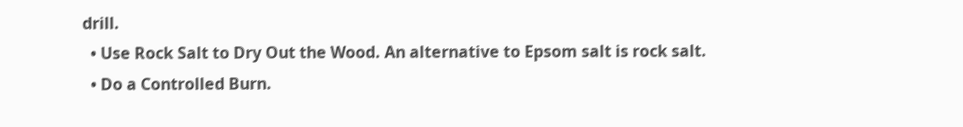drill.
  • Use Rock Salt to Dry Out the Wood. An alternative to Epsom salt is rock salt.
  • Do a Controlled Burn.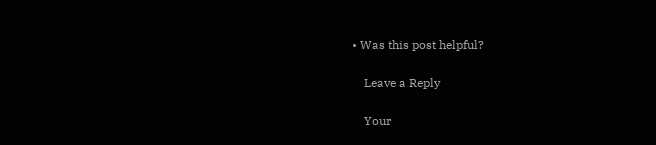• Was this post helpful?

    Leave a Reply

    Your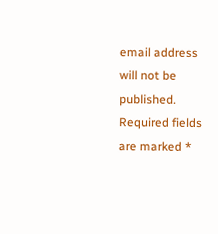email address will not be published. Required fields are marked *